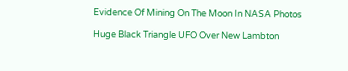Evidence Of Mining On The Moon In NASA Photos

Huge Black Triangle UFO Over New Lambton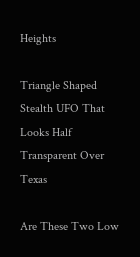Heights

Triangle Shaped Stealth UFO That Looks Half Transparent Over Texas

Are These Two Low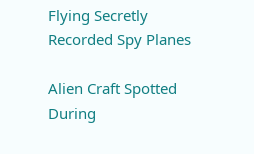Flying Secretly Recorded Spy Planes

Alien Craft Spotted During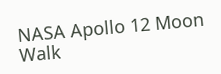NASA Apollo 12 Moon Walk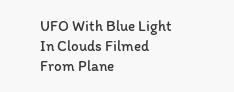UFO With Blue Light In Clouds Filmed From Plane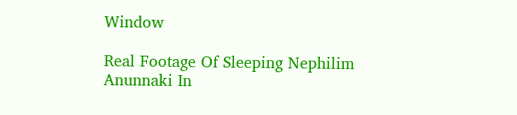Window

Real Footage Of Sleeping Nephilim Anunnaki In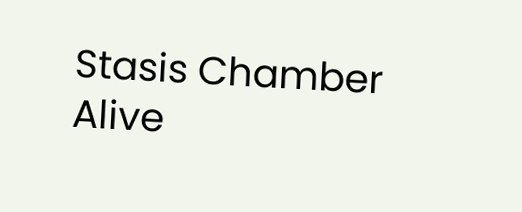Stasis Chamber Alive